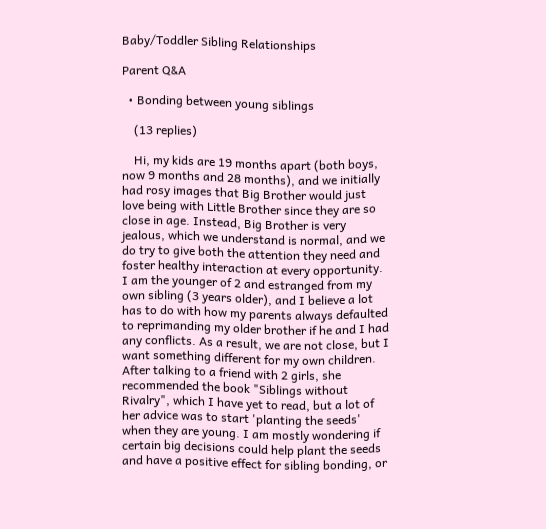Baby/Toddler Sibling Relationships

Parent Q&A

  • Bonding between young siblings

    (13 replies)

    Hi, my kids are 19 months apart (both boys, now 9 months and 28 months), and we initially had rosy images that Big Brother would just love being with Little Brother since they are so close in age. Instead, Big Brother is very jealous, which we understand is normal, and we do try to give both the attention they need and foster healthy interaction at every opportunity. I am the younger of 2 and estranged from my own sibling (3 years older), and I believe a lot has to do with how my parents always defaulted to reprimanding my older brother if he and I had any conflicts. As a result, we are not close, but I want something different for my own children. After talking to a friend with 2 girls, she recommended the book "Siblings without Rivalry", which I have yet to read, but a lot of her advice was to start 'planting the seeds' when they are young. I am mostly wondering if certain big decisions could help plant the seeds and have a positive effect for sibling bonding, or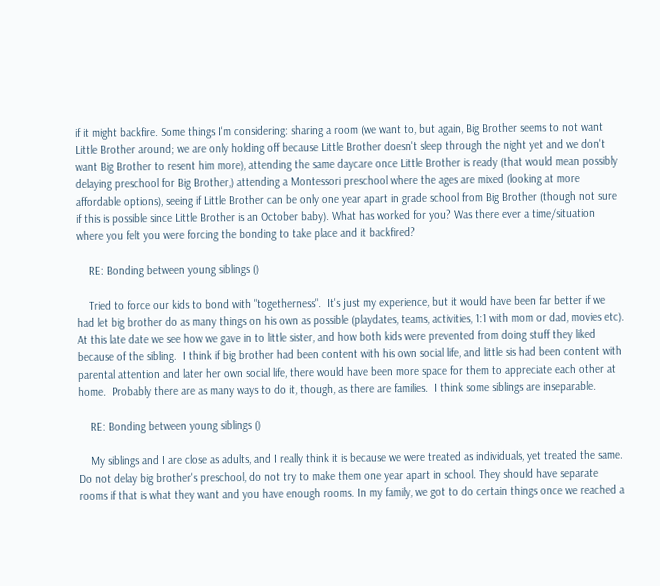if it might backfire. Some things I'm considering: sharing a room (we want to, but again, Big Brother seems to not want Little Brother around; we are only holding off because Little Brother doesn't sleep through the night yet and we don't want Big Brother to resent him more), attending the same daycare once Little Brother is ready (that would mean possibly delaying preschool for Big Brother,) attending a Montessori preschool where the ages are mixed (looking at more affordable options), seeing if Little Brother can be only one year apart in grade school from Big Brother (though not sure if this is possible since Little Brother is an October baby). What has worked for you? Was there ever a time/situation where you felt you were forcing the bonding to take place and it backfired?

    RE: Bonding between young siblings ()

    Tried to force our kids to bond with "togetherness".  It's just my experience, but it would have been far better if we had let big brother do as many things on his own as possible (playdates, teams, activities, 1:1 with mom or dad, movies etc).  At this late date we see how we gave in to little sister, and how both kids were prevented from doing stuff they liked because of the sibling.  I think if big brother had been content with his own social life, and little sis had been content with parental attention and later her own social life, there would have been more space for them to appreciate each other at home.  Probably there are as many ways to do it, though, as there are families.  I think some siblings are inseparable.

    RE: Bonding between young siblings ()

    My siblings and I are close as adults, and I really think it is because we were treated as individuals, yet treated the same. Do not delay big brother's preschool, do not try to make them one year apart in school. They should have separate rooms if that is what they want and you have enough rooms. In my family, we got to do certain things once we reached a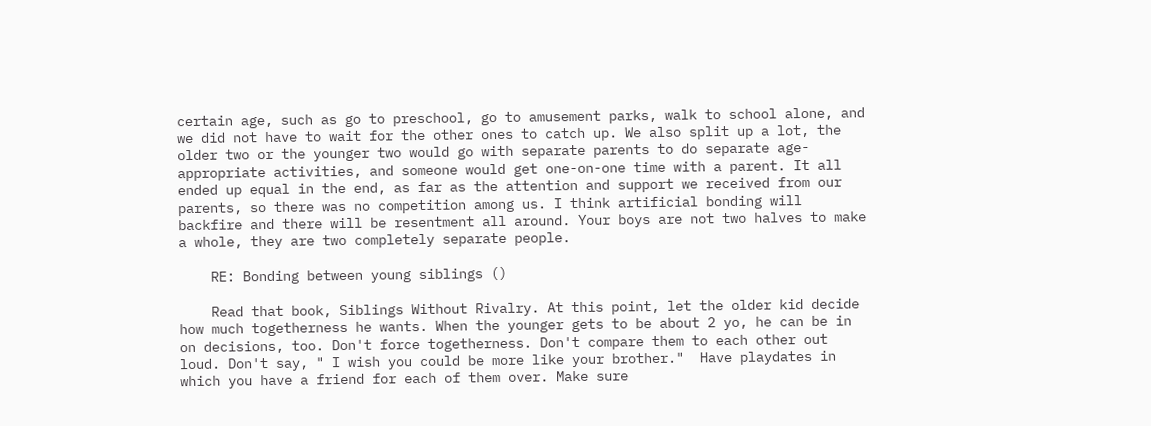certain age, such as go to preschool, go to amusement parks, walk to school alone, and we did not have to wait for the other ones to catch up. We also split up a lot, the older two or the younger two would go with separate parents to do separate age-appropriate activities, and someone would get one-on-one time with a parent. It all ended up equal in the end, as far as the attention and support we received from our parents, so there was no competition among us. I think artificial bonding will backfire and there will be resentment all around. Your boys are not two halves to make a whole, they are two completely separate people.

    RE: Bonding between young siblings ()

    Read that book, Siblings Without Rivalry. At this point, let the older kid decide how much togetherness he wants. When the younger gets to be about 2 yo, he can be in on decisions, too. Don't force togetherness. Don't compare them to each other out loud. Don't say, " I wish you could be more like your brother."  Have playdates in which you have a friend for each of them over. Make sure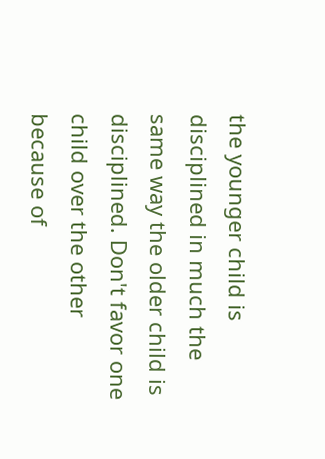the younger child is disciplined in much the same way the older child is disciplined. Don't favor one child over the other because of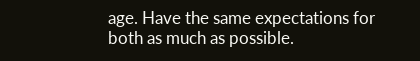age. Have the same expectations for both as much as possible.